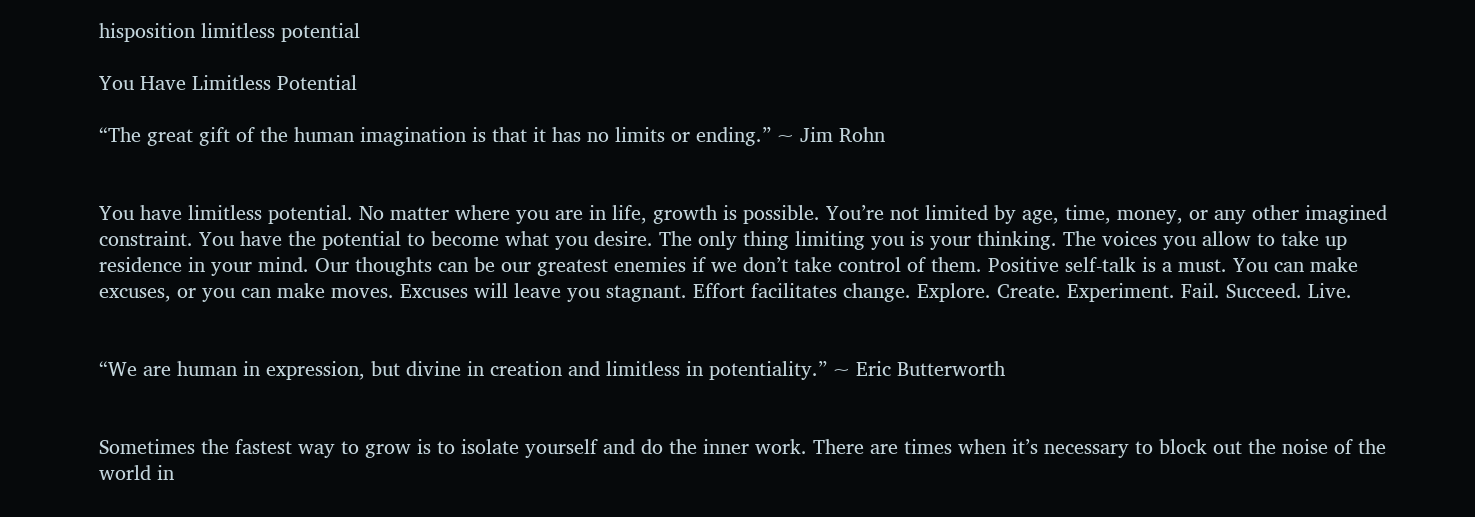hisposition limitless potential

You Have Limitless Potential

“The great gift of the human imagination is that it has no limits or ending.” ~ Jim Rohn


You have limitless potential. No matter where you are in life, growth is possible. You’re not limited by age, time, money, or any other imagined constraint. You have the potential to become what you desire. The only thing limiting you is your thinking. The voices you allow to take up residence in your mind. Our thoughts can be our greatest enemies if we don’t take control of them. Positive self-talk is a must. You can make excuses, or you can make moves. Excuses will leave you stagnant. Effort facilitates change. Explore. Create. Experiment. Fail. Succeed. Live.


“We are human in expression, but divine in creation and limitless in potentiality.” ~ Eric Butterworth


Sometimes the fastest way to grow is to isolate yourself and do the inner work. There are times when it’s necessary to block out the noise of the world in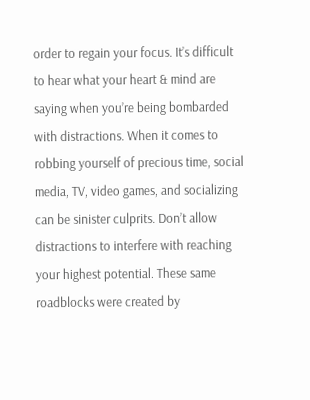order to regain your focus. It’s difficult to hear what your heart & mind are saying when you’re being bombarded with distractions. When it comes to robbing yourself of precious time, social media, TV, video games, and socializing can be sinister culprits. Don’t allow distractions to interfere with reaching your highest potential. These same roadblocks were created by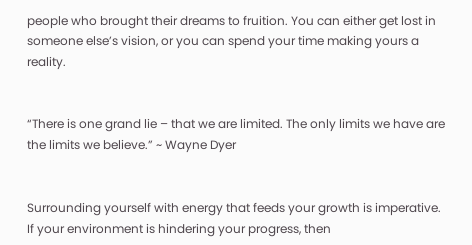people who brought their dreams to fruition. You can either get lost in someone else’s vision, or you can spend your time making yours a reality.


“There is one grand lie – that we are limited. The only limits we have are the limits we believe.” ~ Wayne Dyer


Surrounding yourself with energy that feeds your growth is imperative. If your environment is hindering your progress, then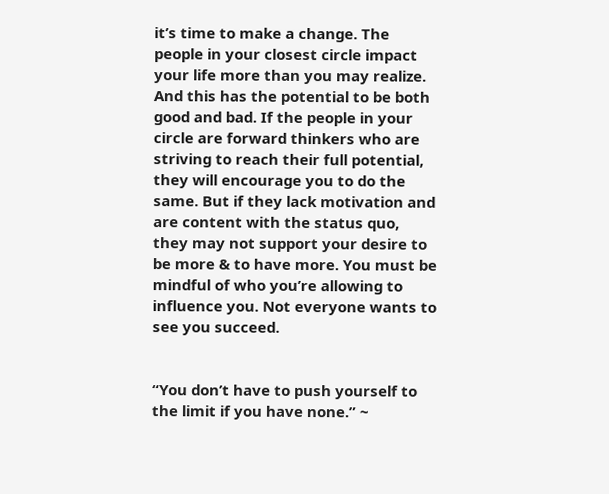it’s time to make a change. The people in your closest circle impact your life more than you may realize. And this has the potential to be both good and bad. If the people in your circle are forward thinkers who are striving to reach their full potential, they will encourage you to do the same. But if they lack motivation and are content with the status quo, they may not support your desire to be more & to have more. You must be mindful of who you’re allowing to influence you. Not everyone wants to see you succeed.


“You don’t have to push yourself to the limit if you have none.” ~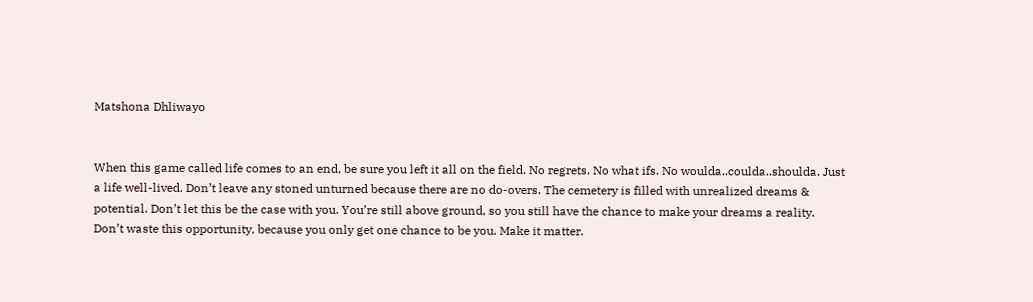Matshona Dhliwayo


When this game called life comes to an end, be sure you left it all on the field. No regrets. No what ifs. No woulda..coulda..shoulda. Just a life well-lived. Don’t leave any stoned unturned because there are no do-overs. The cemetery is filled with unrealized dreams & potential. Don’t let this be the case with you. You’re still above ground, so you still have the chance to make your dreams a reality. Don’t waste this opportunity, because you only get one chance to be you. Make it matter.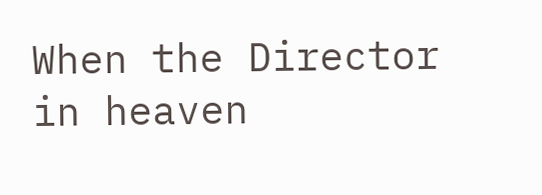When the Director in heaven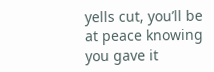yells cut, you’ll be at peace knowing you gave it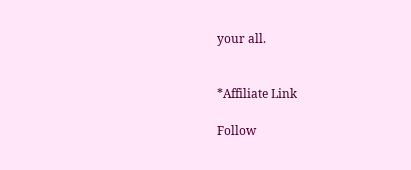your all.


*Affiliate Link

Follow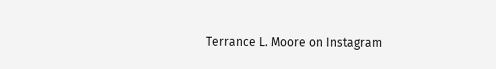Terrance L. Moore on Instagram